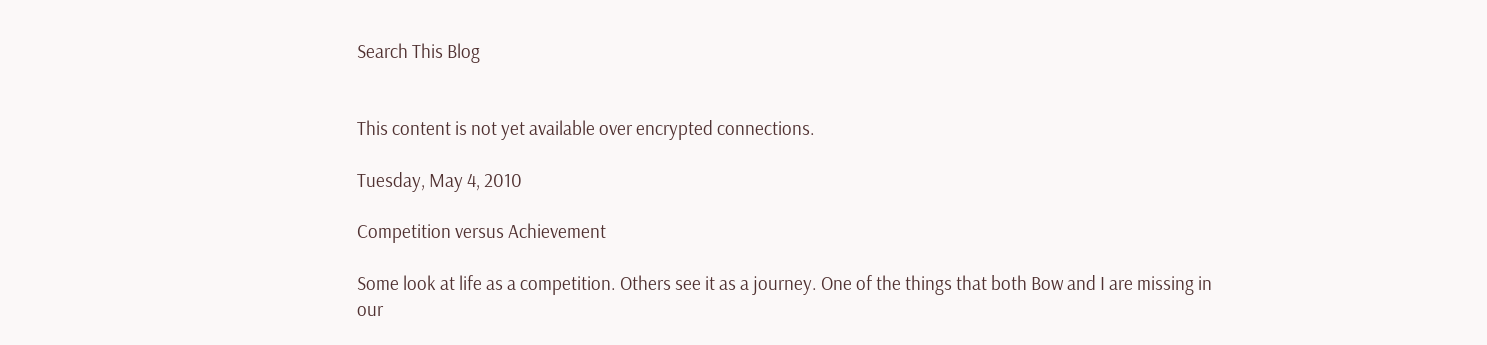Search This Blog


This content is not yet available over encrypted connections.

Tuesday, May 4, 2010

Competition versus Achievement

Some look at life as a competition. Others see it as a journey. One of the things that both Bow and I are missing in our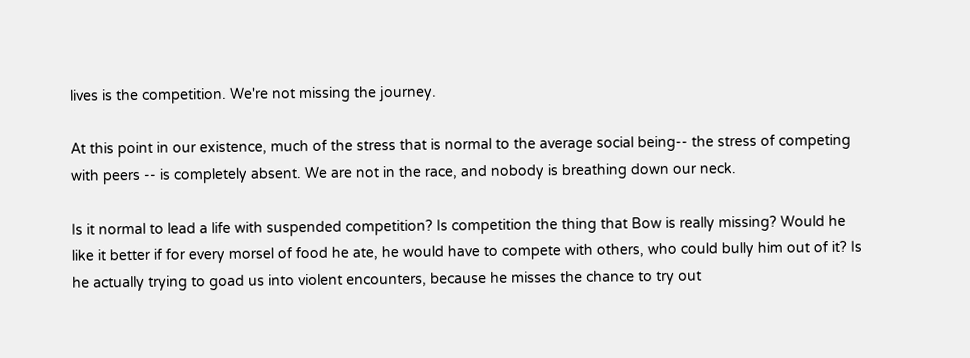lives is the competition. We're not missing the journey.

At this point in our existence, much of the stress that is normal to the average social being-- the stress of competing with peers -- is completely absent. We are not in the race, and nobody is breathing down our neck.

Is it normal to lead a life with suspended competition? Is competition the thing that Bow is really missing? Would he like it better if for every morsel of food he ate, he would have to compete with others, who could bully him out of it? Is he actually trying to goad us into violent encounters, because he misses the chance to try out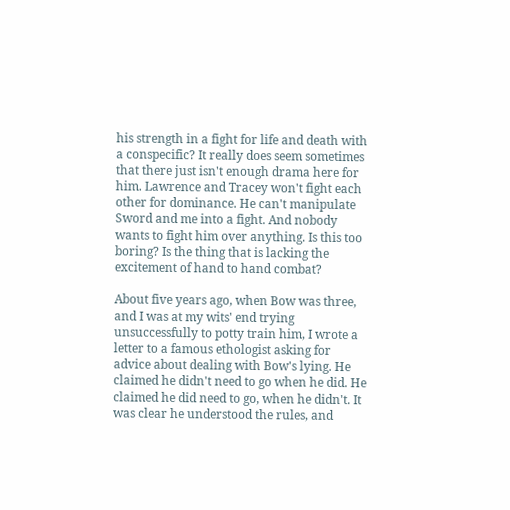his strength in a fight for life and death with a conspecific? It really does seem sometimes that there just isn't enough drama here for him. Lawrence and Tracey won't fight each other for dominance. He can't manipulate Sword and me into a fight. And nobody wants to fight him over anything. Is this too boring? Is the thing that is lacking the excitement of hand to hand combat?

About five years ago, when Bow was three, and I was at my wits' end trying unsuccessfully to potty train him, I wrote a letter to a famous ethologist asking for advice about dealing with Bow's lying. He claimed he didn't need to go when he did. He claimed he did need to go, when he didn't. It was clear he understood the rules, and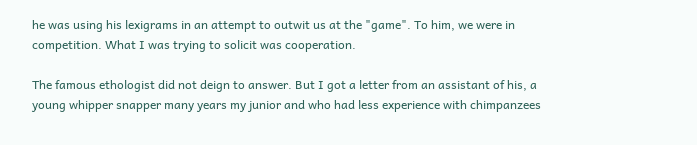he was using his lexigrams in an attempt to outwit us at the "game". To him, we were in competition. What I was trying to solicit was cooperation.

The famous ethologist did not deign to answer. But I got a letter from an assistant of his, a young whipper snapper many years my junior and who had less experience with chimpanzees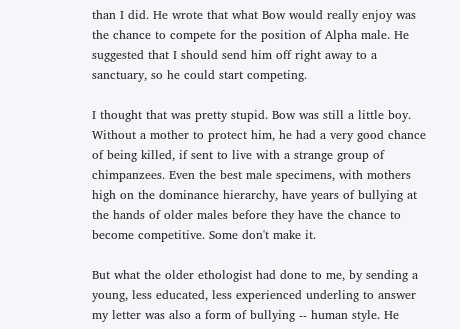than I did. He wrote that what Bow would really enjoy was the chance to compete for the position of Alpha male. He suggested that I should send him off right away to a sanctuary, so he could start competing.

I thought that was pretty stupid. Bow was still a little boy. Without a mother to protect him, he had a very good chance of being killed, if sent to live with a strange group of chimpanzees. Even the best male specimens, with mothers high on the dominance hierarchy, have years of bullying at the hands of older males before they have the chance to become competitive. Some don't make it.

But what the older ethologist had done to me, by sending a young, less educated, less experienced underling to answer my letter was also a form of bullying -- human style. He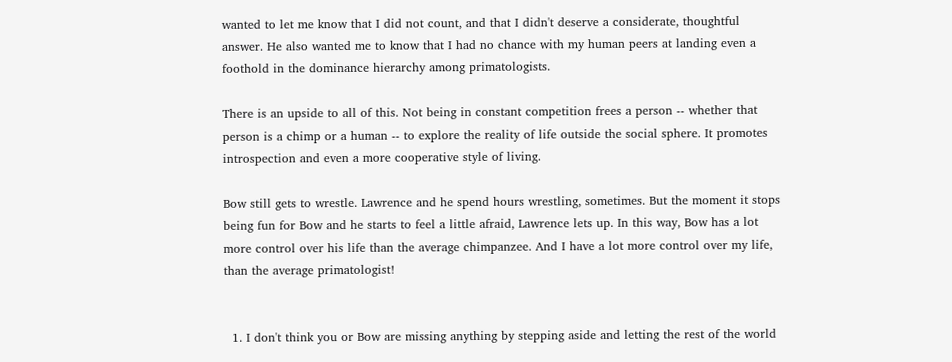wanted to let me know that I did not count, and that I didn't deserve a considerate, thoughtful answer. He also wanted me to know that I had no chance with my human peers at landing even a foothold in the dominance hierarchy among primatologists.

There is an upside to all of this. Not being in constant competition frees a person -- whether that person is a chimp or a human -- to explore the reality of life outside the social sphere. It promotes introspection and even a more cooperative style of living.

Bow still gets to wrestle. Lawrence and he spend hours wrestling, sometimes. But the moment it stops being fun for Bow and he starts to feel a little afraid, Lawrence lets up. In this way, Bow has a lot more control over his life than the average chimpanzee. And I have a lot more control over my life, than the average primatologist!


  1. I don't think you or Bow are missing anything by stepping aside and letting the rest of the world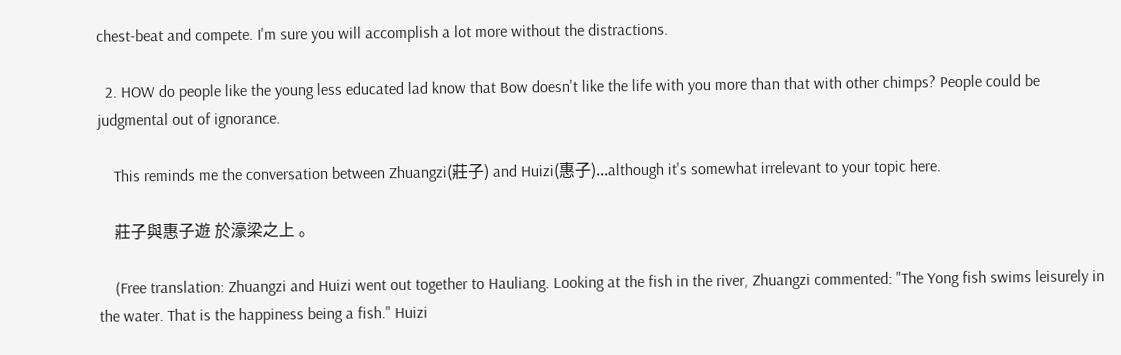chest-beat and compete. I'm sure you will accomplish a lot more without the distractions.

  2. HOW do people like the young less educated lad know that Bow doesn't like the life with you more than that with other chimps? People could be judgmental out of ignorance.

    This reminds me the conversation between Zhuangzi(莊子) and Huizi(惠子)...although it's somewhat irrelevant to your topic here.

    莊子與惠子遊 於濠梁之上 。

    (Free translation: Zhuangzi and Huizi went out together to Hauliang. Looking at the fish in the river, Zhuangzi commented: "The Yong fish swims leisurely in the water. That is the happiness being a fish." Huizi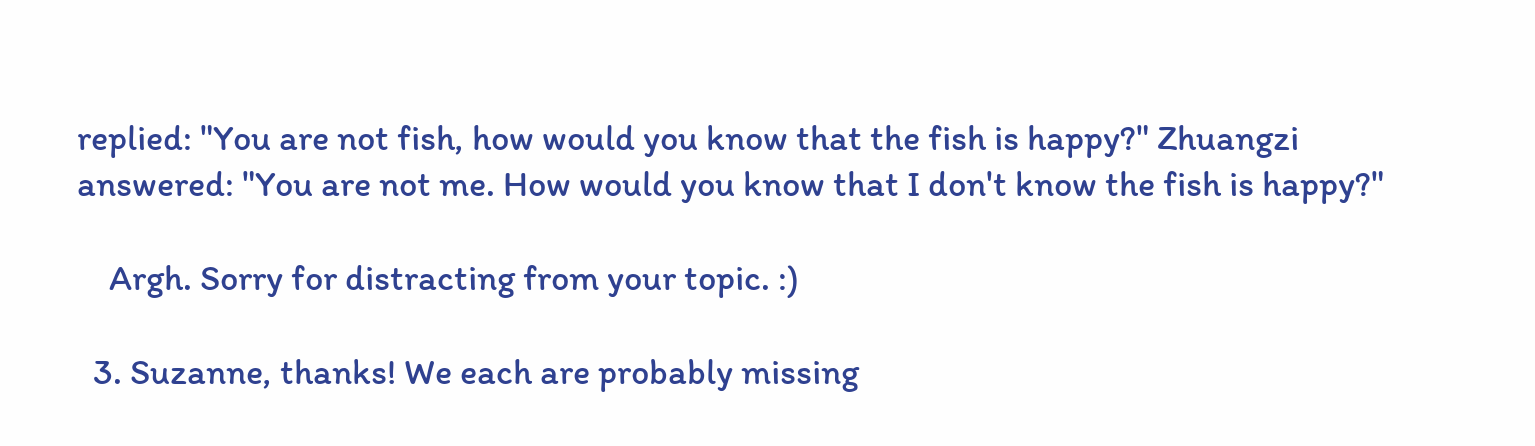replied: "You are not fish, how would you know that the fish is happy?" Zhuangzi answered: "You are not me. How would you know that I don't know the fish is happy?"

    Argh. Sorry for distracting from your topic. :)

  3. Suzanne, thanks! We each are probably missing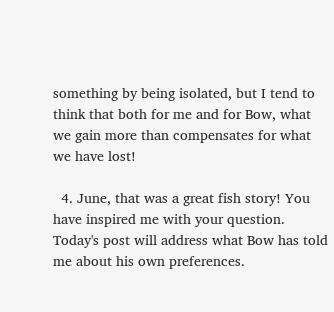something by being isolated, but I tend to think that both for me and for Bow, what we gain more than compensates for what we have lost!

  4. June, that was a great fish story! You have inspired me with your question. Today's post will address what Bow has told me about his own preferences.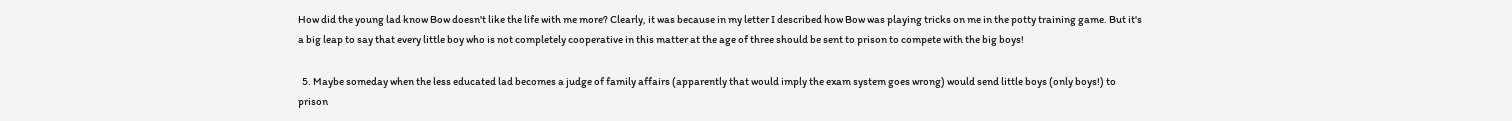How did the young lad know Bow doesn't like the life with me more? Clearly, it was because in my letter I described how Bow was playing tricks on me in the potty training game. But it's a big leap to say that every little boy who is not completely cooperative in this matter at the age of three should be sent to prison to compete with the big boys!

  5. Maybe someday when the less educated lad becomes a judge of family affairs (apparently that would imply the exam system goes wrong) would send little boys (only boys!) to prison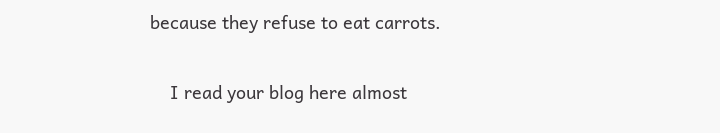because they refuse to eat carrots.

    I read your blog here almost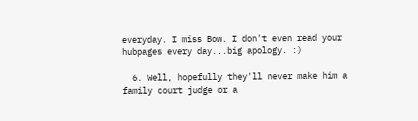everyday. I miss Bow. I don't even read your hubpages every day...big apology. :)

  6. Well, hopefully they'll never make him a family court judge or a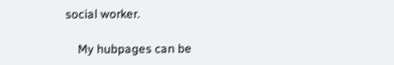social worker.

    My hubpages can be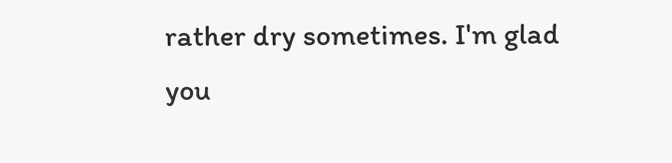rather dry sometimes. I'm glad you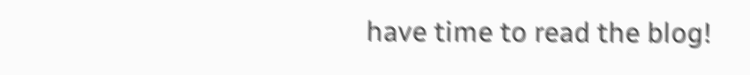have time to read the blog!